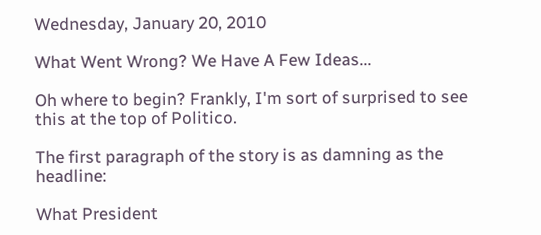Wednesday, January 20, 2010

What Went Wrong? We Have A Few Ideas...

Oh where to begin? Frankly, I'm sort of surprised to see this at the top of Politico.

The first paragraph of the story is as damning as the headline:

What President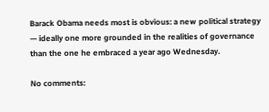Barack Obama needs most is obvious: a new political strategy — ideally one more grounded in the realities of governance than the one he embraced a year ago Wednesday.

No comments: